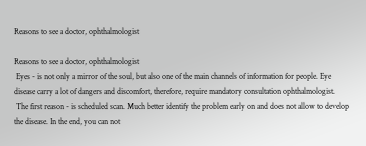Reasons to see a doctor, ophthalmologist

Reasons to see a doctor, ophthalmologist
 Eyes - is not only a mirror of the soul, but also one of the main channels of information for people. Eye disease carry a lot of dangers and discomfort, therefore, require mandatory consultation ophthalmologist.
 The first reason - is scheduled scan. Much better identify the problem early on and does not allow to develop the disease. In the end, you can not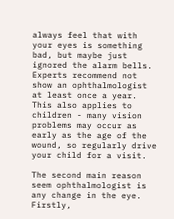always feel that with your eyes is something bad, but maybe just ignored the alarm bells. Experts recommend not show an ophthalmologist at least once a year. This also applies to children - many vision problems may occur as early as the age of the wound, so regularly drive your child for a visit.

The second main reason seem ophthalmologist is any change in the eye. Firstly,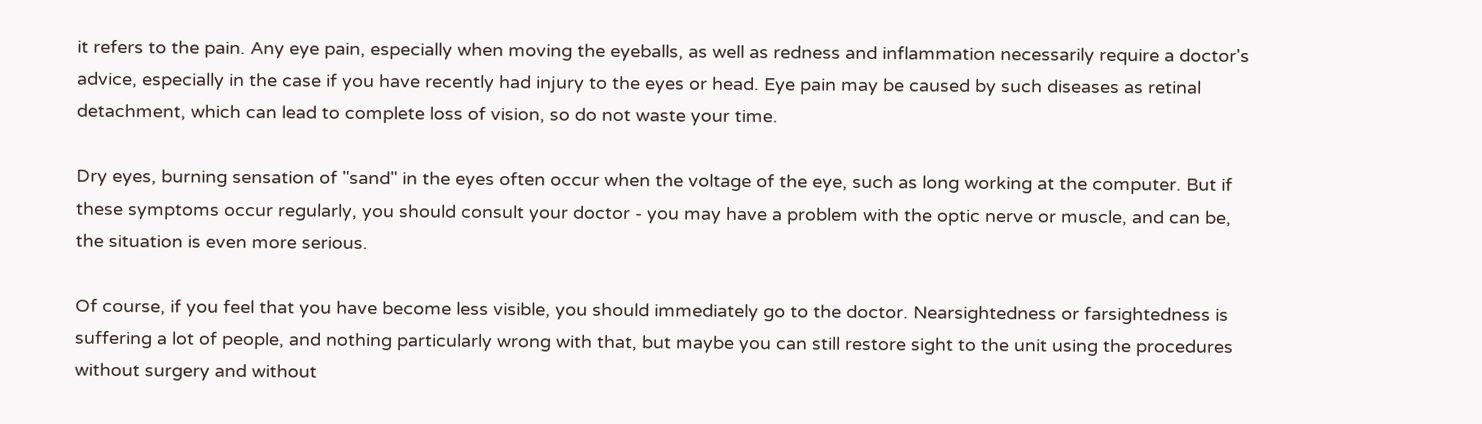it refers to the pain. Any eye pain, especially when moving the eyeballs, as well as redness and inflammation necessarily require a doctor's advice, especially in the case if you have recently had injury to the eyes or head. Eye pain may be caused by such diseases as retinal detachment, which can lead to complete loss of vision, so do not waste your time.

Dry eyes, burning sensation of "sand" in the eyes often occur when the voltage of the eye, such as long working at the computer. But if these symptoms occur regularly, you should consult your doctor - you may have a problem with the optic nerve or muscle, and can be, the situation is even more serious.

Of course, if you feel that you have become less visible, you should immediately go to the doctor. Nearsightedness or farsightedness is suffering a lot of people, and nothing particularly wrong with that, but maybe you can still restore sight to the unit using the procedures without surgery and without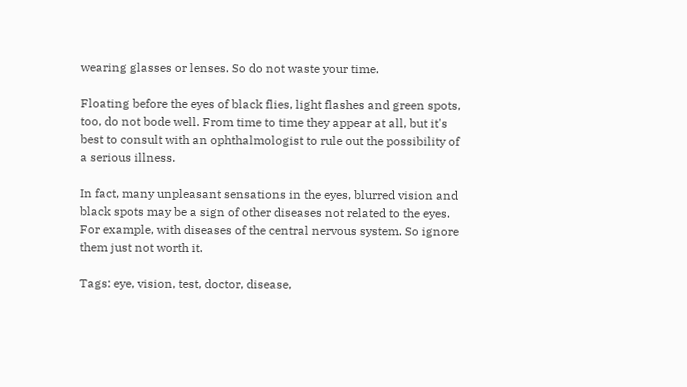wearing glasses or lenses. So do not waste your time.

Floating before the eyes of black flies, light flashes and green spots, too, do not bode well. From time to time they appear at all, but it's best to consult with an ophthalmologist to rule out the possibility of a serious illness.

In fact, many unpleasant sensations in the eyes, blurred vision and black spots may be a sign of other diseases not related to the eyes. For example, with diseases of the central nervous system. So ignore them just not worth it.

Tags: eye, vision, test, doctor, disease,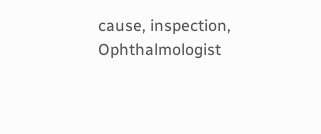cause, inspection, Ophthalmologist